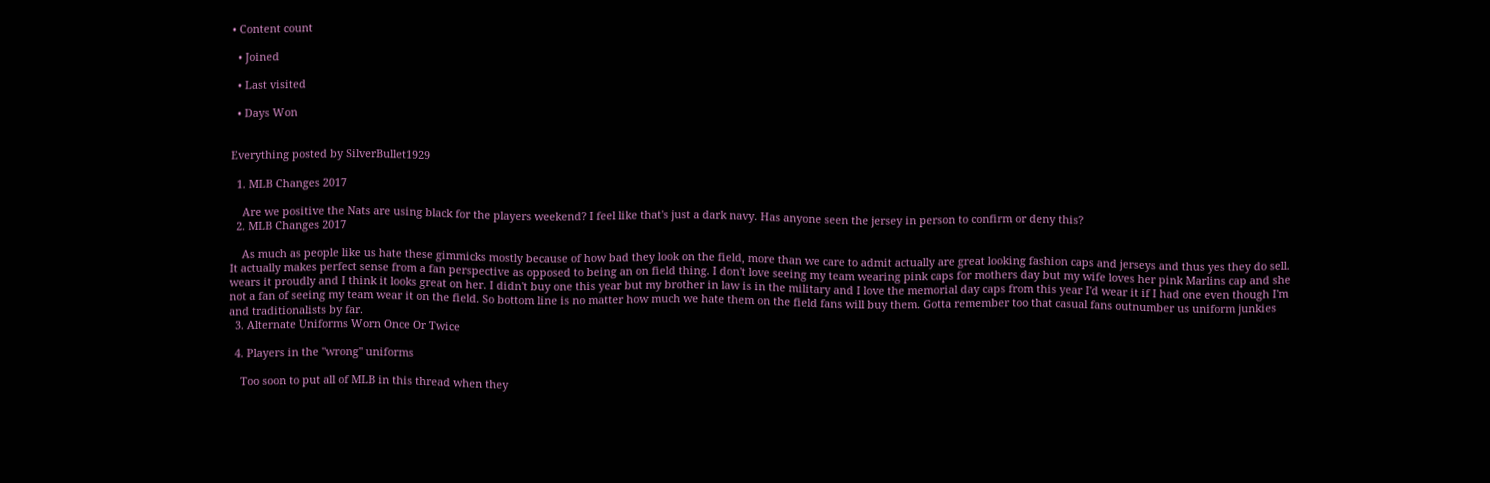• Content count

  • Joined

  • Last visited

  • Days Won


Everything posted by SilverBullet1929

  1. MLB Changes 2017

    Are we positive the Nats are using black for the players weekend? I feel like that's just a dark navy. Has anyone seen the jersey in person to confirm or deny this?
  2. MLB Changes 2017

    As much as people like us hate these gimmicks mostly because of how bad they look on the field, more than we care to admit actually are great looking fashion caps and jerseys and thus yes they do sell. It actually makes perfect sense from a fan perspective as opposed to being an on field thing. I don't love seeing my team wearing pink caps for mothers day but my wife loves her pink Marlins cap and she wears it proudly and I think it looks great on her. I didn't buy one this year but my brother in law is in the military and I love the memorial day caps from this year I'd wear it if I had one even though I'm not a fan of seeing my team wear it on the field. So bottom line is no matter how much we hate them on the field fans will buy them. Gotta remember too that casual fans outnumber us uniform junkies and traditionalists by far.
  3. Alternate Uniforms Worn Once Or Twice

  4. Players in the "wrong" uniforms

    Too soon to put all of MLB in this thread when they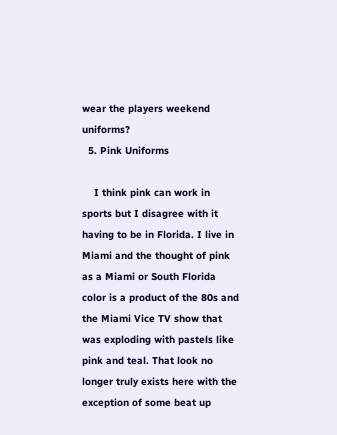wear the players weekend uniforms?
  5. Pink Uniforms

    I think pink can work in sports but I disagree with it having to be in Florida. I live in Miami and the thought of pink as a Miami or South Florida color is a product of the 80s and the Miami Vice TV show that was exploding with pastels like pink and teal. That look no longer truly exists here with the exception of some beat up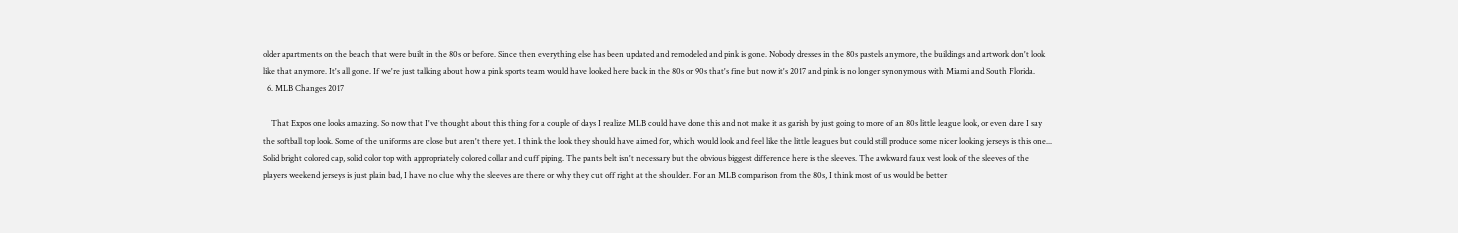older apartments on the beach that were built in the 80s or before. Since then everything else has been updated and remodeled and pink is gone. Nobody dresses in the 80s pastels anymore, the buildings and artwork don't look like that anymore. It's all gone. If we're just talking about how a pink sports team would have looked here back in the 80s or 90s that's fine but now it's 2017 and pink is no longer synonymous with Miami and South Florida.
  6. MLB Changes 2017

    That Expos one looks amazing. So now that I've thought about this thing for a couple of days I realize MLB could have done this and not make it as garish by just going to more of an 80s little league look, or even dare I say the softball top look. Some of the uniforms are close but aren't there yet. I think the look they should have aimed for, which would look and feel like the little leagues but could still produce some nicer looking jerseys is this one... Solid bright colored cap, solid color top with appropriately colored collar and cuff piping. The pants belt isn't necessary but the obvious biggest difference here is the sleeves. The awkward faux vest look of the sleeves of the players weekend jerseys is just plain bad, I have no clue why the sleeves are there or why they cut off right at the shoulder. For an MLB comparison from the 80s, I think most of us would be better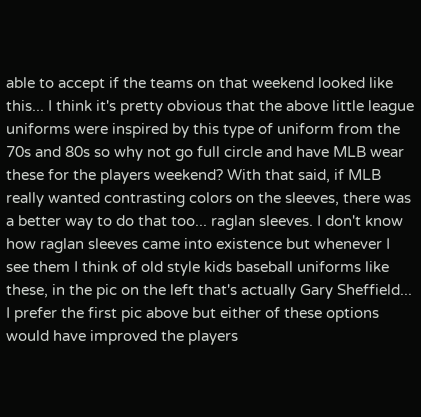able to accept if the teams on that weekend looked like this... I think it's pretty obvious that the above little league uniforms were inspired by this type of uniform from the 70s and 80s so why not go full circle and have MLB wear these for the players weekend? With that said, if MLB really wanted contrasting colors on the sleeves, there was a better way to do that too... raglan sleeves. I don't know how raglan sleeves came into existence but whenever I see them I think of old style kids baseball uniforms like these, in the pic on the left that's actually Gary Sheffield... I prefer the first pic above but either of these options would have improved the players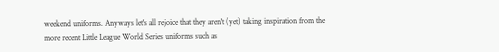weekend uniforms. Anyways let's all rejoice that they aren't (yet) taking inspiration from the more recent Little League World Series uniforms such as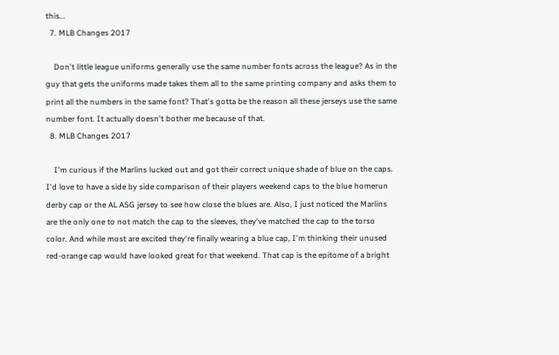this...
  7. MLB Changes 2017

    Don't little league uniforms generally use the same number fonts across the league? As in the guy that gets the uniforms made takes them all to the same printing company and asks them to print all the numbers in the same font? That's gotta be the reason all these jerseys use the same number font. It actually doesn't bother me because of that.
  8. MLB Changes 2017

    I'm curious if the Marlins lucked out and got their correct unique shade of blue on the caps. I'd love to have a side by side comparison of their players weekend caps to the blue homerun derby cap or the AL ASG jersey to see how close the blues are. Also, I just noticed the Marlins are the only one to not match the cap to the sleeves, they've matched the cap to the torso color. And while most are excited they're finally wearing a blue cap, I'm thinking their unused red-orange cap would have looked great for that weekend. That cap is the epitome of a bright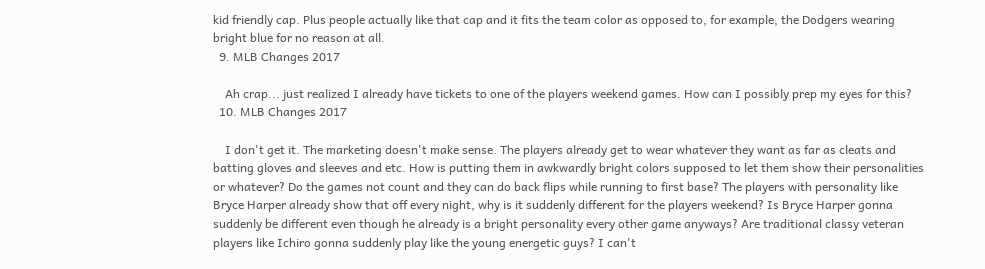kid friendly cap. Plus people actually like that cap and it fits the team color as opposed to, for example, the Dodgers wearing bright blue for no reason at all.
  9. MLB Changes 2017

    Ah crap... just realized I already have tickets to one of the players weekend games. How can I possibly prep my eyes for this?
  10. MLB Changes 2017

    I don't get it. The marketing doesn't make sense. The players already get to wear whatever they want as far as cleats and batting gloves and sleeves and etc. How is putting them in awkwardly bright colors supposed to let them show their personalities or whatever? Do the games not count and they can do back flips while running to first base? The players with personality like Bryce Harper already show that off every night, why is it suddenly different for the players weekend? Is Bryce Harper gonna suddenly be different even though he already is a bright personality every other game anyways? Are traditional classy veteran players like Ichiro gonna suddenly play like the young energetic guys? I can't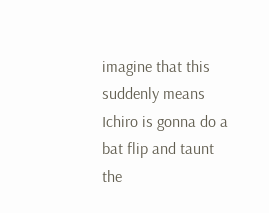imagine that this suddenly means Ichiro is gonna do a bat flip and taunt the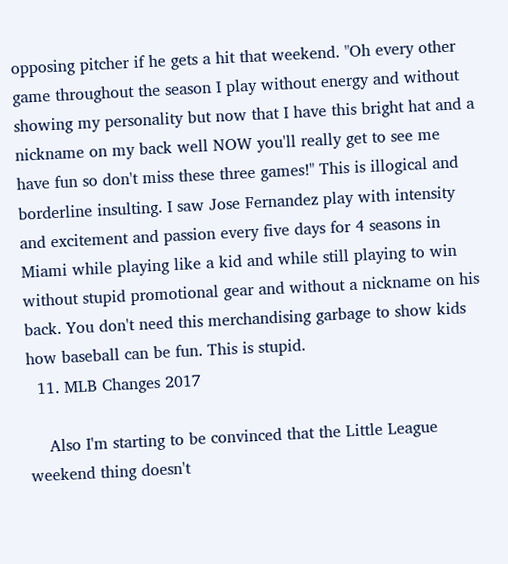opposing pitcher if he gets a hit that weekend. "Oh every other game throughout the season I play without energy and without showing my personality but now that I have this bright hat and a nickname on my back well NOW you'll really get to see me have fun so don't miss these three games!" This is illogical and borderline insulting. I saw Jose Fernandez play with intensity and excitement and passion every five days for 4 seasons in Miami while playing like a kid and while still playing to win without stupid promotional gear and without a nickname on his back. You don't need this merchandising garbage to show kids how baseball can be fun. This is stupid.
  11. MLB Changes 2017

    Also I'm starting to be convinced that the Little League weekend thing doesn't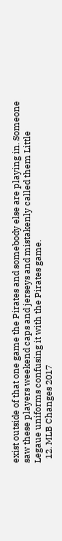exist outside of that one game the Pirates and somebody else are playing in. Someone saw these players weekend caps and jerseys and mistakenly called them Little Legaue uniforms confusing it with the Pirates game.
  12. MLB Changes 2017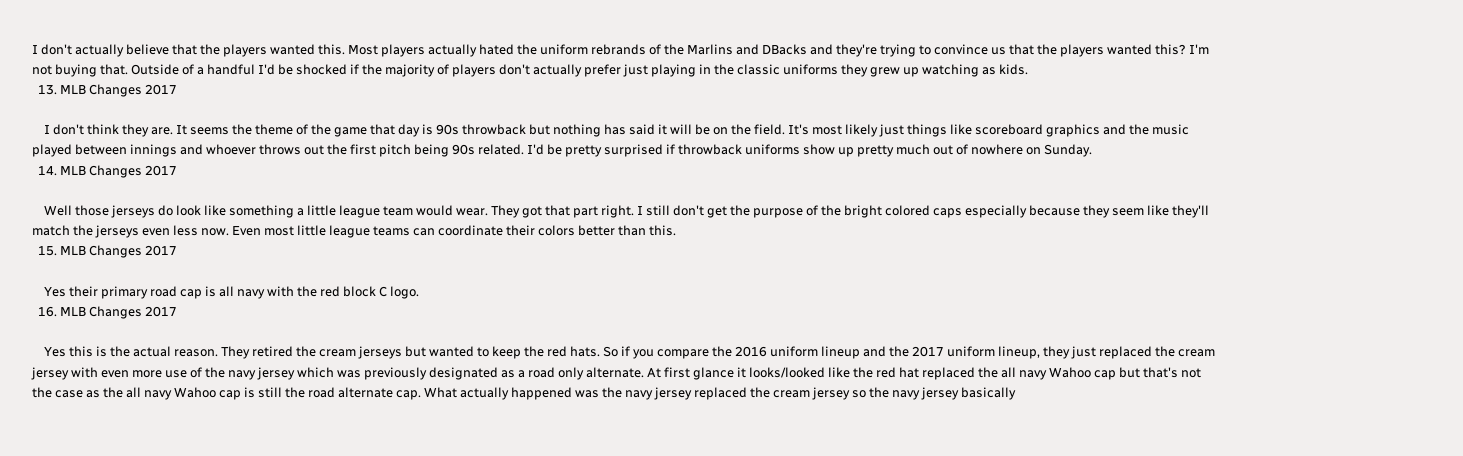I don't actually believe that the players wanted this. Most players actually hated the uniform rebrands of the Marlins and DBacks and they're trying to convince us that the players wanted this? I'm not buying that. Outside of a handful I'd be shocked if the majority of players don't actually prefer just playing in the classic uniforms they grew up watching as kids.
  13. MLB Changes 2017

    I don't think they are. It seems the theme of the game that day is 90s throwback but nothing has said it will be on the field. It's most likely just things like scoreboard graphics and the music played between innings and whoever throws out the first pitch being 90s related. I'd be pretty surprised if throwback uniforms show up pretty much out of nowhere on Sunday.
  14. MLB Changes 2017

    Well those jerseys do look like something a little league team would wear. They got that part right. I still don't get the purpose of the bright colored caps especially because they seem like they'll match the jerseys even less now. Even most little league teams can coordinate their colors better than this.
  15. MLB Changes 2017

    Yes their primary road cap is all navy with the red block C logo.
  16. MLB Changes 2017

    Yes this is the actual reason. They retired the cream jerseys but wanted to keep the red hats. So if you compare the 2016 uniform lineup and the 2017 uniform lineup, they just replaced the cream jersey with even more use of the navy jersey which was previously designated as a road only alternate. At first glance it looks/looked like the red hat replaced the all navy Wahoo cap but that's not the case as the all navy Wahoo cap is still the road alternate cap. What actually happened was the navy jersey replaced the cream jersey so the navy jersey basically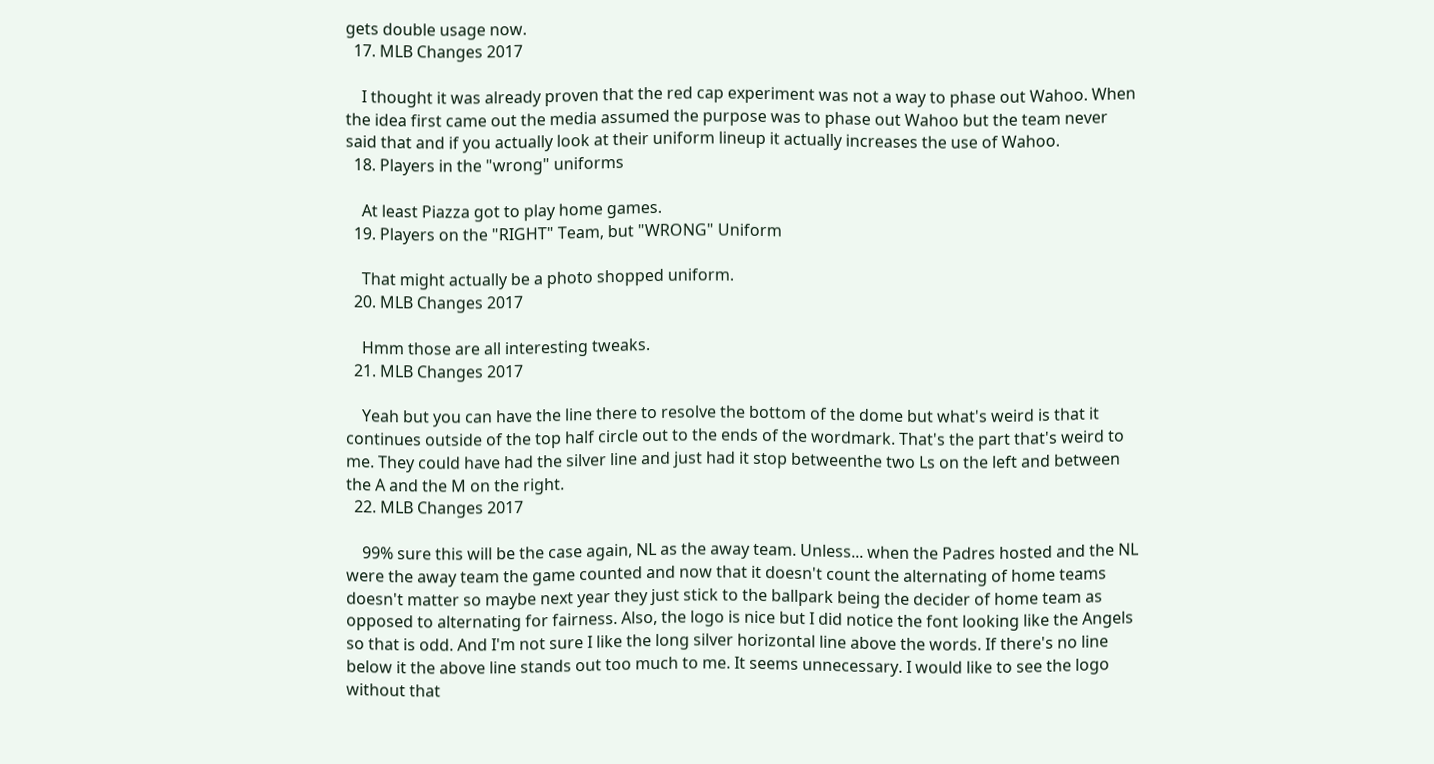gets double usage now.
  17. MLB Changes 2017

    I thought it was already proven that the red cap experiment was not a way to phase out Wahoo. When the idea first came out the media assumed the purpose was to phase out Wahoo but the team never said that and if you actually look at their uniform lineup it actually increases the use of Wahoo.
  18. Players in the "wrong" uniforms

    At least Piazza got to play home games.
  19. Players on the "RIGHT" Team, but "WRONG" Uniform

    That might actually be a photo shopped uniform.
  20. MLB Changes 2017

    Hmm those are all interesting tweaks.
  21. MLB Changes 2017

    Yeah but you can have the line there to resolve the bottom of the dome but what's weird is that it continues outside of the top half circle out to the ends of the wordmark. That's the part that's weird to me. They could have had the silver line and just had it stop betweenthe two Ls on the left and between the A and the M on the right.
  22. MLB Changes 2017

    99% sure this will be the case again, NL as the away team. Unless... when the Padres hosted and the NL were the away team the game counted and now that it doesn't count the alternating of home teams doesn't matter so maybe next year they just stick to the ballpark being the decider of home team as opposed to alternating for fairness. Also, the logo is nice but I did notice the font looking like the Angels so that is odd. And I'm not sure I like the long silver horizontal line above the words. If there's no line below it the above line stands out too much to me. It seems unnecessary. I would like to see the logo without that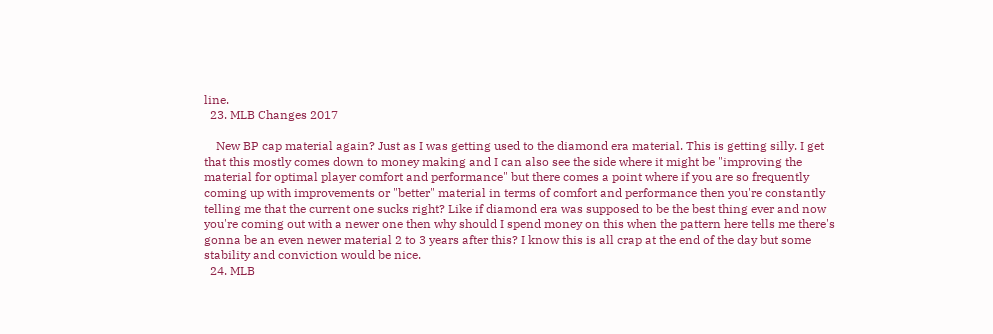line.
  23. MLB Changes 2017

    New BP cap material again? Just as I was getting used to the diamond era material. This is getting silly. I get that this mostly comes down to money making and I can also see the side where it might be "improving the material for optimal player comfort and performance" but there comes a point where if you are so frequently coming up with improvements or "better" material in terms of comfort and performance then you're constantly telling me that the current one sucks right? Like if diamond era was supposed to be the best thing ever and now you're coming out with a newer one then why should I spend money on this when the pattern here tells me there's gonna be an even newer material 2 to 3 years after this? I know this is all crap at the end of the day but some stability and conviction would be nice.
  24. MLB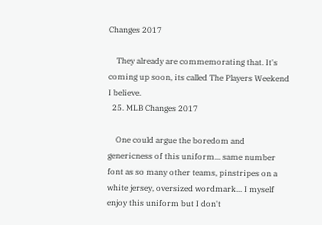Changes 2017

    They already are commemorating that. It's coming up soon, its called The Players Weekend I believe.
  25. MLB Changes 2017

    One could argue the boredom and genericness of this uniform... same number font as so many other teams, pinstripes on a white jersey, oversized wordmark... I myself enjoy this uniform but I don't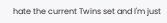hate the current Twins set and I'm just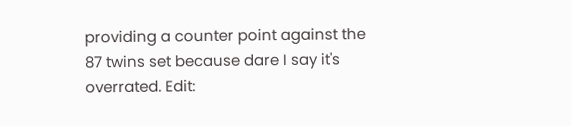providing a counter point against the 87 twins set because dare I say it's overrated. Edit: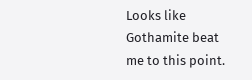Looks like Gothamite beat me to this point.